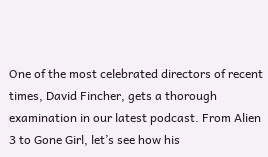One of the most celebrated directors of recent times, David Fincher, gets a thorough examination in our latest podcast. From Alien 3 to Gone Girl, let’s see how his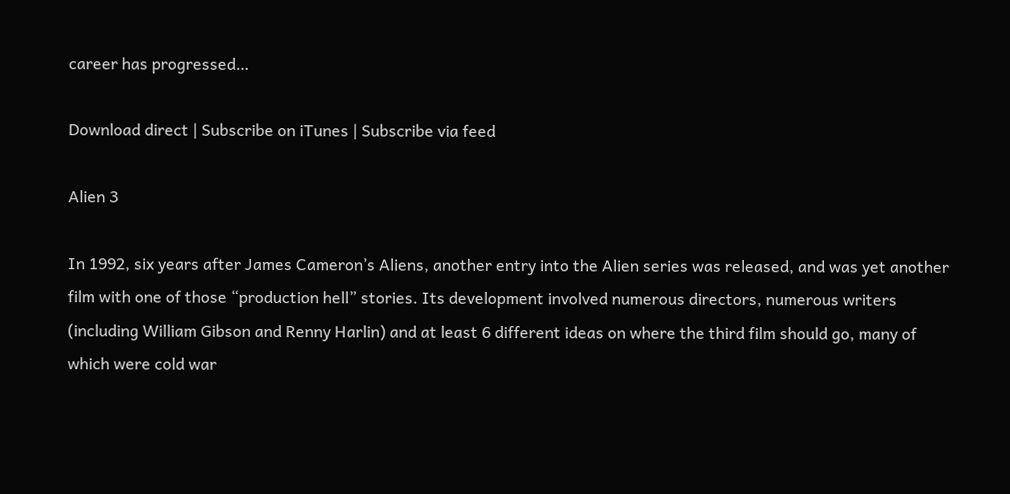career has progressed…

Download direct | Subscribe on iTunes | Subscribe via feed

Alien 3

In 1992, six years after James Cameron’s Aliens, another entry into the Alien series was released, and was yet another film with one of those “production hell” stories. Its development involved numerous directors, numerous writers (including William Gibson and Renny Harlin) and at least 6 different ideas on where the third film should go, many of which were cold war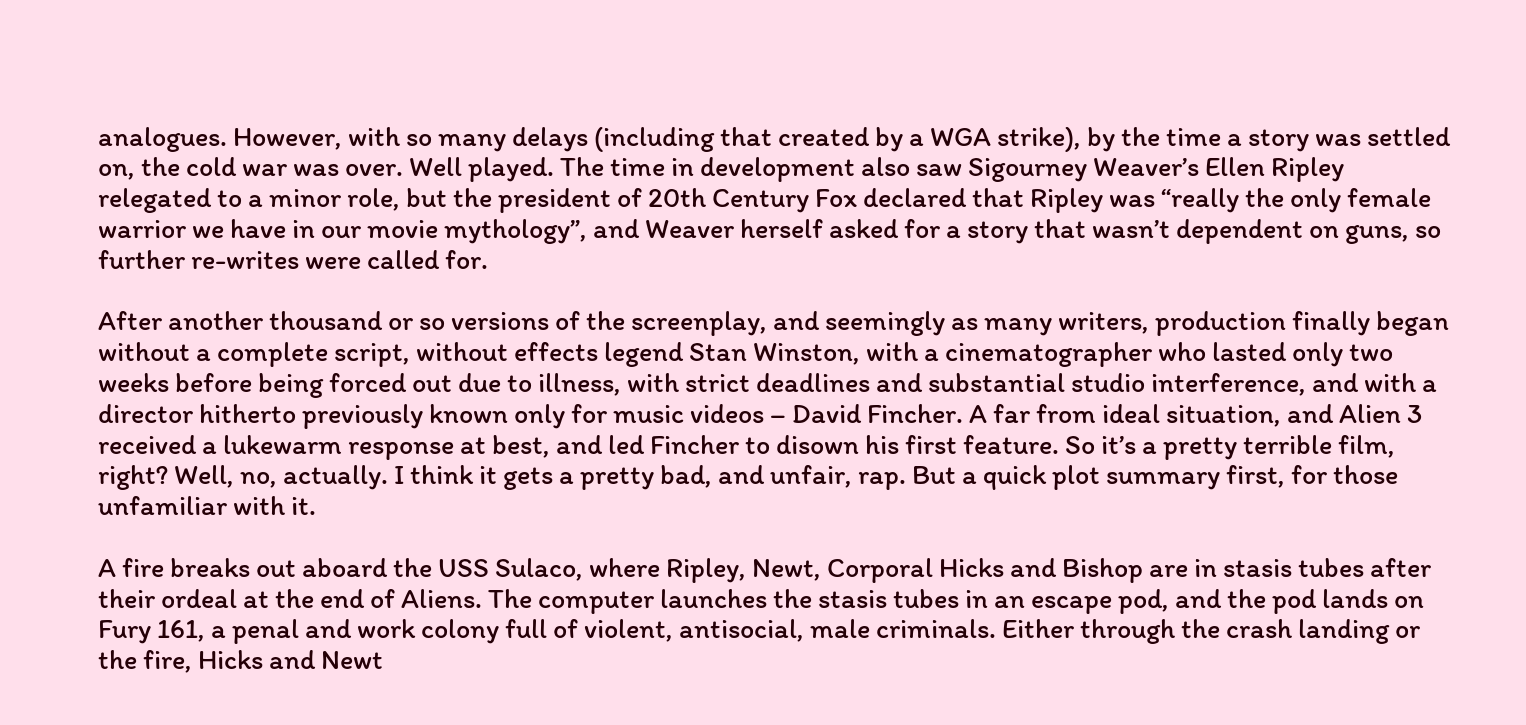analogues. However, with so many delays (including that created by a WGA strike), by the time a story was settled on, the cold war was over. Well played. The time in development also saw Sigourney Weaver’s Ellen Ripley relegated to a minor role, but the president of 20th Century Fox declared that Ripley was “really the only female warrior we have in our movie mythology”, and Weaver herself asked for a story that wasn’t dependent on guns, so further re-writes were called for.

After another thousand or so versions of the screenplay, and seemingly as many writers, production finally began without a complete script, without effects legend Stan Winston, with a cinematographer who lasted only two weeks before being forced out due to illness, with strict deadlines and substantial studio interference, and with a director hitherto previously known only for music videos – David Fincher. A far from ideal situation, and Alien 3 received a lukewarm response at best, and led Fincher to disown his first feature. So it’s a pretty terrible film, right? Well, no, actually. I think it gets a pretty bad, and unfair, rap. But a quick plot summary first, for those unfamiliar with it.

A fire breaks out aboard the USS Sulaco, where Ripley, Newt, Corporal Hicks and Bishop are in stasis tubes after their ordeal at the end of Aliens. The computer launches the stasis tubes in an escape pod, and the pod lands on Fury 161, a penal and work colony full of violent, antisocial, male criminals. Either through the crash landing or the fire, Hicks and Newt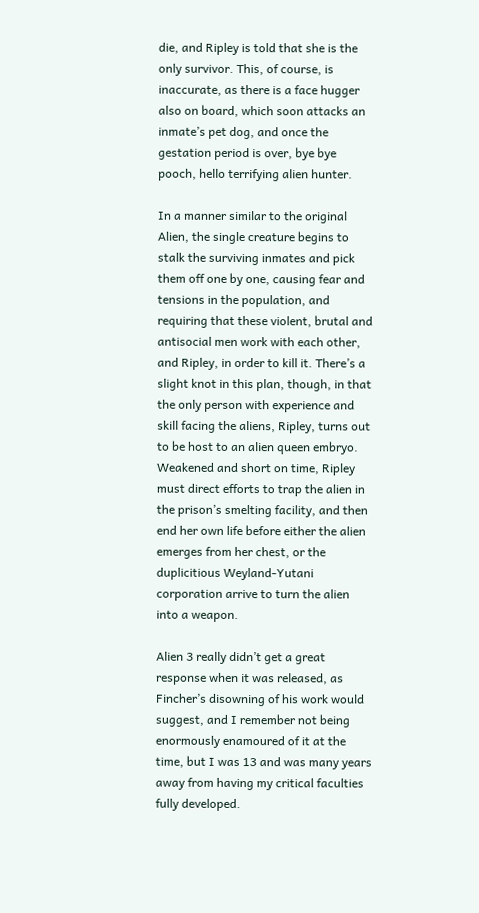die, and Ripley is told that she is the only survivor. This, of course, is inaccurate, as there is a face hugger also on board, which soon attacks an inmate’s pet dog, and once the gestation period is over, bye bye pooch, hello terrifying alien hunter.

In a manner similar to the original Alien, the single creature begins to stalk the surviving inmates and pick them off one by one, causing fear and tensions in the population, and requiring that these violent, brutal and antisocial men work with each other, and Ripley, in order to kill it. There’s a slight knot in this plan, though, in that the only person with experience and skill facing the aliens, Ripley, turns out to be host to an alien queen embryo. Weakened and short on time, Ripley must direct efforts to trap the alien in the prison’s smelting facility, and then end her own life before either the alien emerges from her chest, or the duplicitious Weyland-Yutani corporation arrive to turn the alien into a weapon.

Alien 3 really didn’t get a great response when it was released, as Fincher’s disowning of his work would suggest, and I remember not being enormously enamoured of it at the time, but I was 13 and was many years away from having my critical faculties fully developed.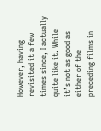However, having revisited it a few times since, I actually quite like it. While it’s not as good as either of the preceding films in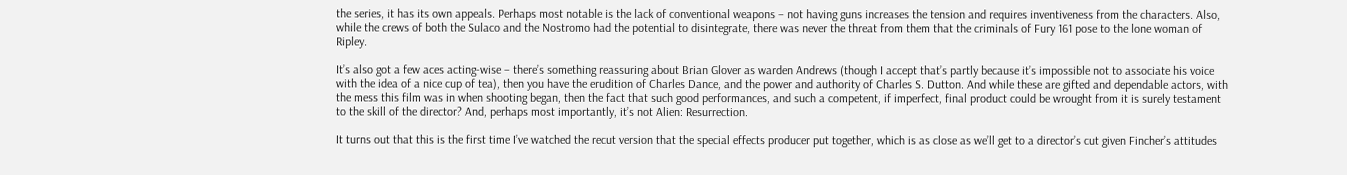the series, it has its own appeals. Perhaps most notable is the lack of conventional weapons – not having guns increases the tension and requires inventiveness from the characters. Also, while the crews of both the Sulaco and the Nostromo had the potential to disintegrate, there was never the threat from them that the criminals of Fury 161 pose to the lone woman of Ripley.

It’s also got a few aces acting-wise – there’s something reassuring about Brian Glover as warden Andrews (though I accept that’s partly because it’s impossible not to associate his voice with the idea of a nice cup of tea), then you have the erudition of Charles Dance, and the power and authority of Charles S. Dutton. And while these are gifted and dependable actors, with the mess this film was in when shooting began, then the fact that such good performances, and such a competent, if imperfect, final product could be wrought from it is surely testament to the skill of the director? And, perhaps most importantly, it’s not Alien: Resurrection.

It turns out that this is the first time I’ve watched the recut version that the special effects producer put together, which is as close as we’ll get to a director’s cut given Fincher’s attitudes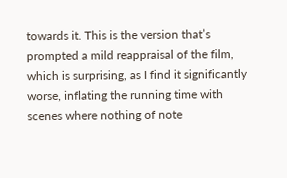towards it. This is the version that’s prompted a mild reappraisal of the film, which is surprising, as I find it significantly worse, inflating the running time with scenes where nothing of note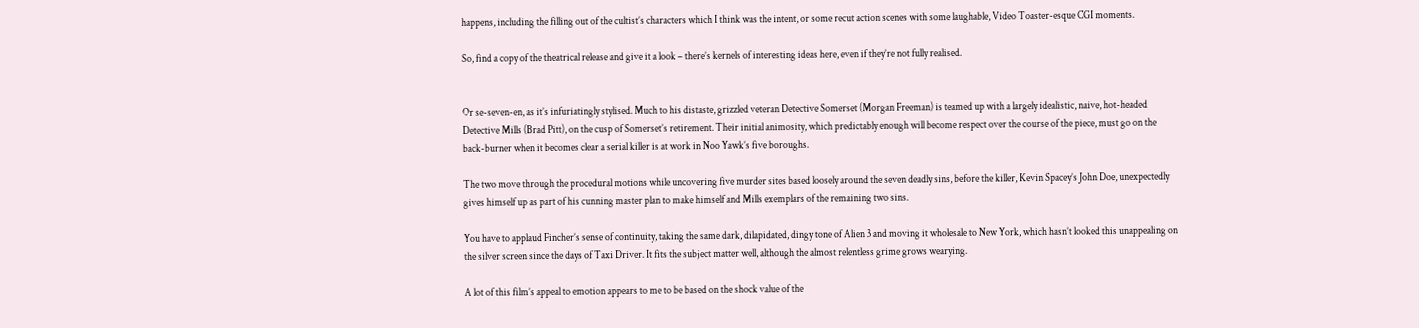happens, including the filling out of the cultist’s characters which I think was the intent, or some recut action scenes with some laughable, Video Toaster-esque CGI moments.

So, find a copy of the theatrical release and give it a look – there’s kernels of interesting ideas here, even if they’re not fully realised.


Or se-seven-en, as it’s infuriatingly stylised. Much to his distaste, grizzled veteran Detective Somerset (Morgan Freeman) is teamed up with a largely idealistic, naive, hot-headed Detective Mills (Brad Pitt), on the cusp of Somerset’s retirement. Their initial animosity, which predictably enough will become respect over the course of the piece, must go on the back-burner when it becomes clear a serial killer is at work in Noo Yawk’s five boroughs.

The two move through the procedural motions while uncovering five murder sites based loosely around the seven deadly sins, before the killer, Kevin Spacey’s John Doe, unexpectedly gives himself up as part of his cunning master plan to make himself and Mills exemplars of the remaining two sins.

You have to applaud Fincher’s sense of continuity, taking the same dark, dilapidated, dingy tone of Alien 3 and moving it wholesale to New York, which hasn’t looked this unappealing on the silver screen since the days of Taxi Driver. It fits the subject matter well, although the almost relentless grime grows wearying.

A lot of this film’s appeal to emotion appears to me to be based on the shock value of the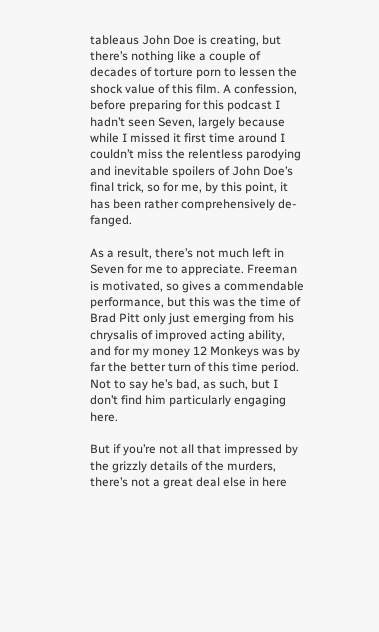tableaus John Doe is creating, but there’s nothing like a couple of decades of torture porn to lessen the shock value of this film. A confession, before preparing for this podcast I hadn’t seen Seven, largely because while I missed it first time around I couldn’t miss the relentless parodying and inevitable spoilers of John Doe’s final trick, so for me, by this point, it has been rather comprehensively de-fanged.

As a result, there’s not much left in Seven for me to appreciate. Freeman is motivated, so gives a commendable performance, but this was the time of Brad Pitt only just emerging from his chrysalis of improved acting ability, and for my money 12 Monkeys was by far the better turn of this time period. Not to say he’s bad, as such, but I don’t find him particularly engaging here.

But if you’re not all that impressed by the grizzly details of the murders, there’s not a great deal else in here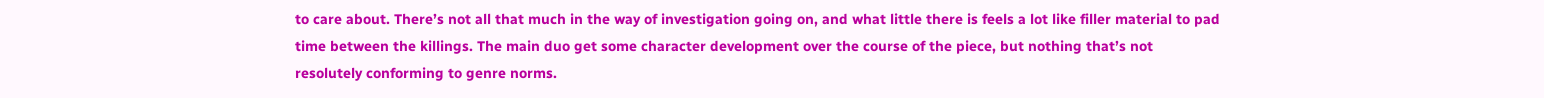to care about. There’s not all that much in the way of investigation going on, and what little there is feels a lot like filler material to pad time between the killings. The main duo get some character development over the course of the piece, but nothing that’s not resolutely conforming to genre norms.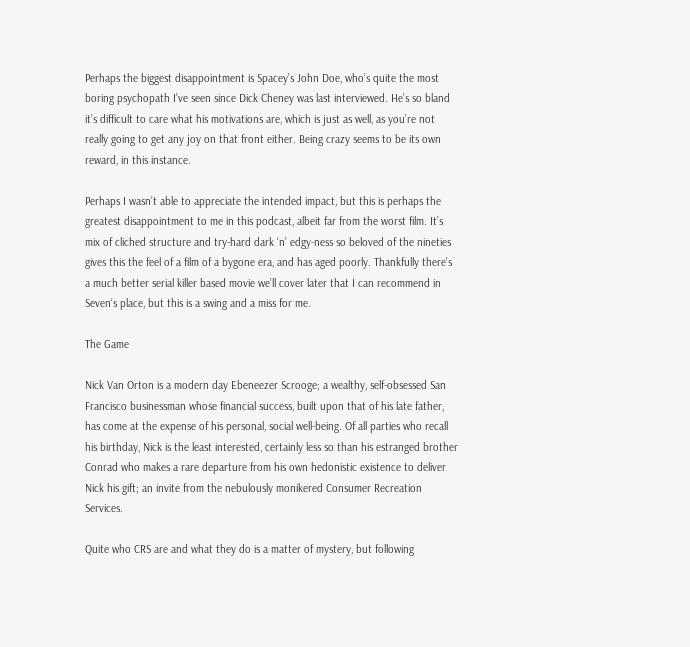Perhaps the biggest disappointment is Spacey’s John Doe, who’s quite the most boring psychopath I’ve seen since Dick Cheney was last interviewed. He’s so bland it’s difficult to care what his motivations are, which is just as well, as you’re not really going to get any joy on that front either. Being crazy seems to be its own reward, in this instance.

Perhaps I wasn’t able to appreciate the intended impact, but this is perhaps the greatest disappointment to me in this podcast, albeit far from the worst film. It’s mix of cliched structure and try-hard dark ‘n’ edgy-ness so beloved of the nineties gives this the feel of a film of a bygone era, and has aged poorly. Thankfully there’s a much better serial killer based movie we’ll cover later that I can recommend in Seven‘s place, but this is a swing and a miss for me.

The Game

Nick Van Orton is a modern day Ebeneezer Scrooge; a wealthy, self-obsessed San Francisco businessman whose financial success, built upon that of his late father, has come at the expense of his personal, social well-being. Of all parties who recall his birthday, Nick is the least interested, certainly less so than his estranged brother Conrad who makes a rare departure from his own hedonistic existence to deliver Nick his gift; an invite from the nebulously monikered Consumer Recreation Services.

Quite who CRS are and what they do is a matter of mystery, but following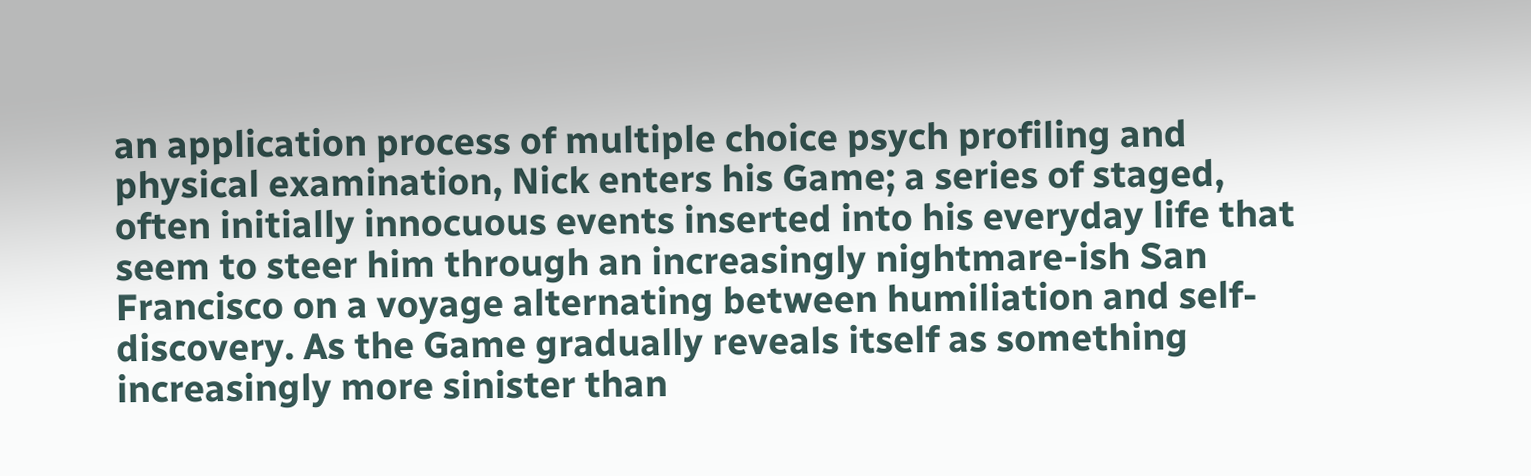an application process of multiple choice psych profiling and physical examination, Nick enters his Game; a series of staged, often initially innocuous events inserted into his everyday life that seem to steer him through an increasingly nightmare-ish San Francisco on a voyage alternating between humiliation and self-discovery. As the Game gradually reveals itself as something increasingly more sinister than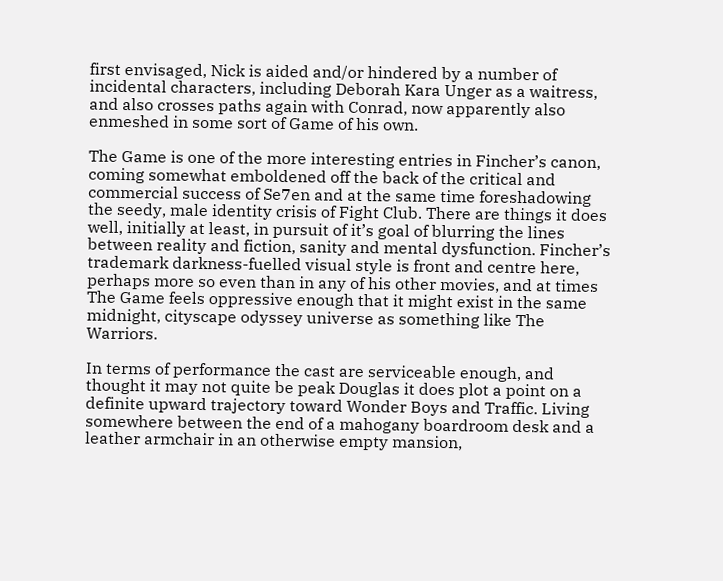first envisaged, Nick is aided and/or hindered by a number of incidental characters, including Deborah Kara Unger as a waitress, and also crosses paths again with Conrad, now apparently also enmeshed in some sort of Game of his own.

The Game is one of the more interesting entries in Fincher’s canon, coming somewhat emboldened off the back of the critical and commercial success of Se7en and at the same time foreshadowing the seedy, male identity crisis of Fight Club. There are things it does well, initially at least, in pursuit of it’s goal of blurring the lines between reality and fiction, sanity and mental dysfunction. Fincher’s trademark darkness-fuelled visual style is front and centre here, perhaps more so even than in any of his other movies, and at times The Game feels oppressive enough that it might exist in the same midnight, cityscape odyssey universe as something like The Warriors.

In terms of performance the cast are serviceable enough, and thought it may not quite be peak Douglas it does plot a point on a definite upward trajectory toward Wonder Boys and Traffic. Living somewhere between the end of a mahogany boardroom desk and a leather armchair in an otherwise empty mansion,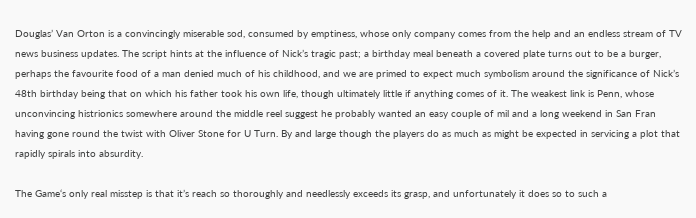Douglas’ Van Orton is a convincingly miserable sod, consumed by emptiness, whose only company comes from the help and an endless stream of TV news business updates. The script hints at the influence of Nick’s tragic past; a birthday meal beneath a covered plate turns out to be a burger, perhaps the favourite food of a man denied much of his childhood, and we are primed to expect much symbolism around the significance of Nick’s 48th birthday being that on which his father took his own life, though ultimately little if anything comes of it. The weakest link is Penn, whose unconvincing histrionics somewhere around the middle reel suggest he probably wanted an easy couple of mil and a long weekend in San Fran having gone round the twist with Oliver Stone for U Turn. By and large though the players do as much as might be expected in servicing a plot that rapidly spirals into absurdity.

The Game‘s only real misstep is that it’s reach so thoroughly and needlessly exceeds its grasp, and unfortunately it does so to such a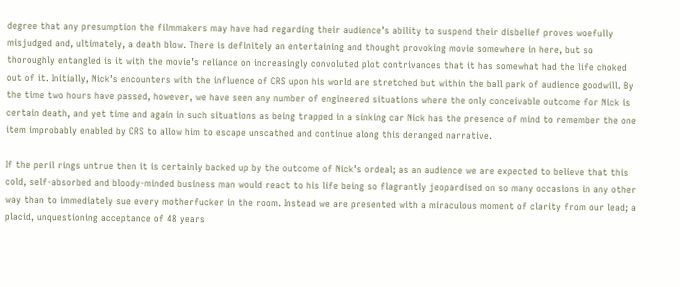degree that any presumption the filmmakers may have had regarding their audience’s ability to suspend their disbelief proves woefully misjudged and, ultimately, a death blow. There is definitely an entertaining and thought provoking movie somewhere in here, but so thoroughly entangled is it with the movie’s reliance on increasingly convoluted plot contrivances that it has somewhat had the life choked out of it. Initially, Nick’s encounters with the influence of CRS upon his world are stretched but within the ball park of audience goodwill. By the time two hours have passed, however, we have seen any number of engineered situations where the only conceivable outcome for Nick is certain death, and yet time and again in such situations as being trapped in a sinking car Nick has the presence of mind to remember the one item improbably enabled by CRS to allow him to escape unscathed and continue along this deranged narrative.

If the peril rings untrue then it is certainly backed up by the outcome of Nick’s ordeal; as an audience we are expected to believe that this cold, self-absorbed and bloody-minded business man would react to his life being so flagrantly jeopardised on so many occasions in any other way than to immediately sue every motherfucker in the room. Instead we are presented with a miraculous moment of clarity from our lead; a placid, unquestioning acceptance of 48 years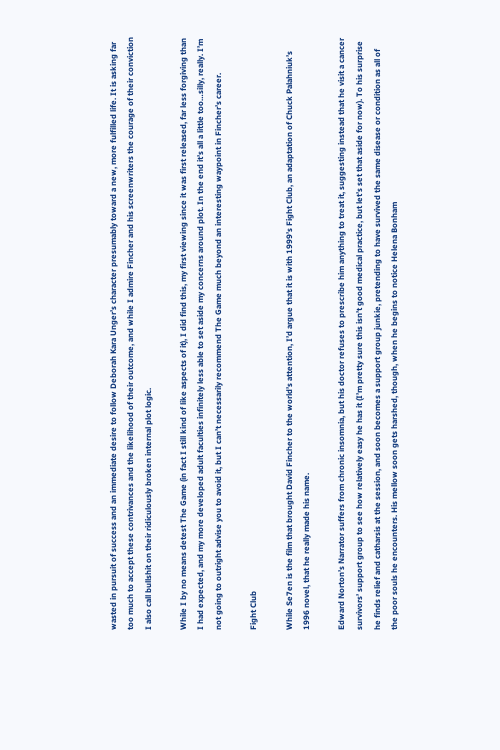wasted in pursuit of success and an immediate desire to follow Deborah Kara Unger’s character presumably toward a new, more fulfilled life. It is asking far too much to accept these contrivances and the likelihood of their outcome, and while I admire Fincher and his screenwriters the courage of their conviction I also call bullshit on their ridiculously broken internal plot logic.

While I by no means detest The Game (in fact I still kind of like aspects of it), I did find this, my first viewing since it was first released, far less forgiving than I had expected, and my more developed adult faculties infinitely less able to set aside my concerns around plot. In the end it’s all a little too…silly, really. I’m not going to outright advise you to avoid it, but I can’t necessarily recommend The Game much beyond an interesting waypoint in Fincher’s career.

Fight Club

While Se7en is the film that brought David Fincher to the world’s attention, I’d argue that it is with 1999’s Fight Club, an adaptation of Chuck Palahniuk’s 1996 novel, that he really made his name.

Edward Norton’s Narrator suffers from chronic insomnia, but his doctor refuses to prescribe him anything to treat it, suggesting instead that he visit a cancer survivors’ support group to see how relatively easy he has it (I’m pretty sure this isn’t good medical practice, but let’s set that aside for now). To his surprise he finds relief and catharsis at the session, and soon becomes a support group junkie, pretending to have survived the same disease or condition as all of the poor souls he encounters. His mellow soon gets harshed, though, when he begins to notice Helena Bonham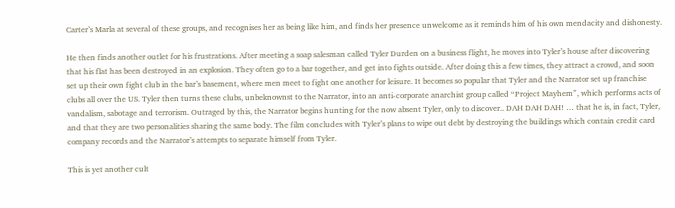Carter’s Marla at several of these groups, and recognises her as being like him, and finds her presence unwelcome as it reminds him of his own mendacity and dishonesty.

He then finds another outlet for his frustrations. After meeting a soap salesman called Tyler Durden on a business flight, he moves into Tyler’s house after discovering that his flat has been destroyed in an explosion. They often go to a bar together, and get into fights outside. After doing this a few times, they attract a crowd, and soon set up their own fight club in the bar’s basement, where men meet to fight one another for leisure. It becomes so popular that Tyler and the Narrator set up franchise clubs all over the US. Tyler then turns these clubs, unbeknownst to the Narrator, into an anti-corporate anarchist group called “Project Mayhem”, which performs acts of vandalism, sabotage and terrorism. Outraged by this, the Narrator begins hunting for the now absent Tyler, only to discover.. DAH DAH DAH! … that he is, in fact, Tyler, and that they are two personalities sharing the same body. The film concludes with Tyler’s plans to wipe out debt by destroying the buildings which contain credit card company records and the Narrator’s attempts to separate himself from Tyler.

This is yet another cult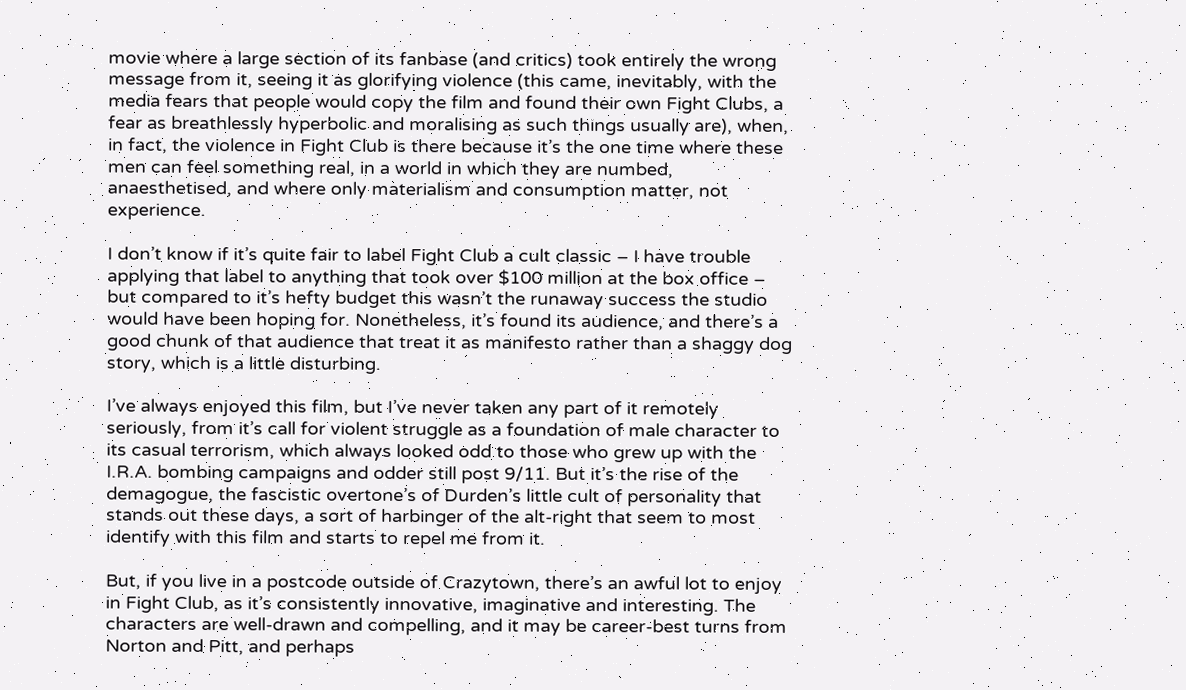movie where a large section of its fanbase (and critics) took entirely the wrong message from it, seeing it as glorifying violence (this came, inevitably, with the media fears that people would copy the film and found their own Fight Clubs, a fear as breathlessly hyperbolic and moralising as such things usually are), when, in fact, the violence in Fight Club is there because it’s the one time where these men can feel something real, in a world in which they are numbed, anaesthetised, and where only materialism and consumption matter, not experience.

I don’t know if it’s quite fair to label Fight Club a cult classic – I have trouble applying that label to anything that took over $100 million at the box office – but compared to it’s hefty budget this wasn’t the runaway success the studio would have been hoping for. Nonetheless, it’s found its audience, and there’s a good chunk of that audience that treat it as manifesto rather than a shaggy dog story, which is a little disturbing.

I’ve always enjoyed this film, but I’ve never taken any part of it remotely seriously, from it’s call for violent struggle as a foundation of male character to its casual terrorism, which always looked odd to those who grew up with the I.R.A. bombing campaigns and odder still post 9/11. But it’s the rise of the demagogue, the fascistic overtone’s of Durden’s little cult of personality that stands out these days, a sort of harbinger of the alt-right that seem to most identify with this film and starts to repel me from it.

But, if you live in a postcode outside of Crazytown, there’s an awful lot to enjoy in Fight Club, as it’s consistently innovative, imaginative and interesting. The characters are well-drawn and compelling, and it may be career-best turns from Norton and Pitt, and perhaps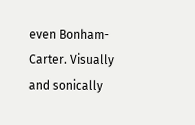even Bonham-Carter. Visually and sonically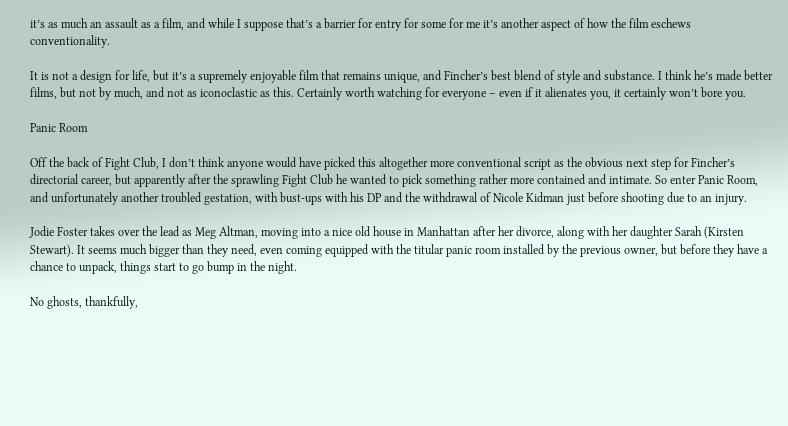it’s as much an assault as a film, and while I suppose that’s a barrier for entry for some for me it’s another aspect of how the film eschews conventionality.

It is not a design for life, but it’s a supremely enjoyable film that remains unique, and Fincher’s best blend of style and substance. I think he’s made better films, but not by much, and not as iconoclastic as this. Certainly worth watching for everyone – even if it alienates you, it certainly won’t bore you.

Panic Room

Off the back of Fight Club, I don’t think anyone would have picked this altogether more conventional script as the obvious next step for Fincher’s directorial career, but apparently after the sprawling Fight Club he wanted to pick something rather more contained and intimate. So enter Panic Room, and unfortunately another troubled gestation, with bust-ups with his DP and the withdrawal of Nicole Kidman just before shooting due to an injury.

Jodie Foster takes over the lead as Meg Altman, moving into a nice old house in Manhattan after her divorce, along with her daughter Sarah (Kirsten Stewart). It seems much bigger than they need, even coming equipped with the titular panic room installed by the previous owner, but before they have a chance to unpack, things start to go bump in the night.

No ghosts, thankfully,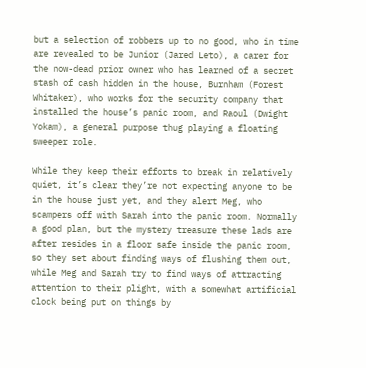but a selection of robbers up to no good, who in time are revealed to be Junior (Jared Leto), a carer for the now-dead prior owner who has learned of a secret stash of cash hidden in the house, Burnham (Forest Whitaker), who works for the security company that installed the house’s panic room, and Raoul (Dwight Yokam), a general purpose thug playing a floating sweeper role.

While they keep their efforts to break in relatively quiet, it’s clear they’re not expecting anyone to be in the house just yet, and they alert Meg, who scampers off with Sarah into the panic room. Normally a good plan, but the mystery treasure these lads are after resides in a floor safe inside the panic room, so they set about finding ways of flushing them out, while Meg and Sarah try to find ways of attracting attention to their plight, with a somewhat artificial clock being put on things by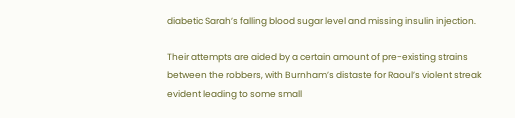diabetic Sarah’s falling blood sugar level and missing insulin injection.

Their attempts are aided by a certain amount of pre-existing strains between the robbers, with Burnham’s distaste for Raoul’s violent streak evident leading to some small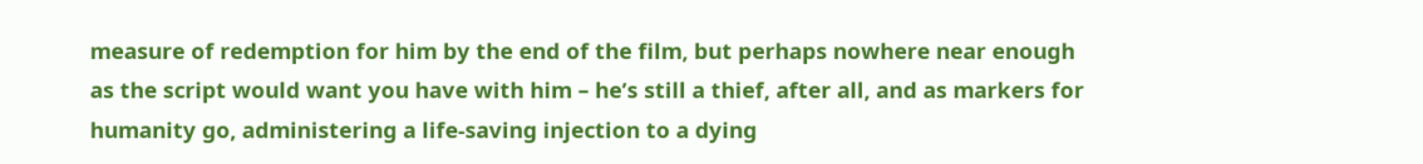measure of redemption for him by the end of the film, but perhaps nowhere near enough as the script would want you have with him – he’s still a thief, after all, and as markers for humanity go, administering a life-saving injection to a dying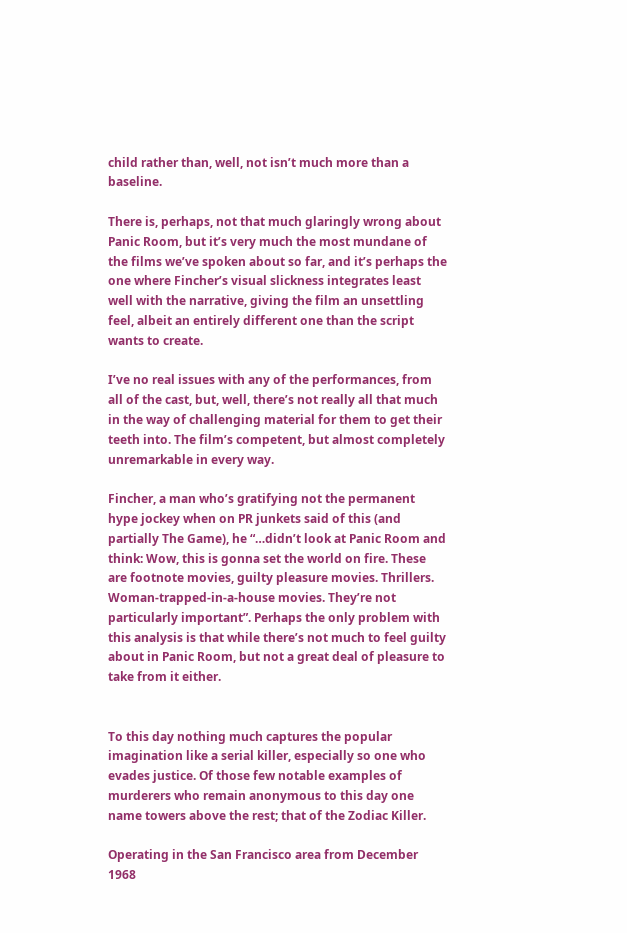child rather than, well, not isn’t much more than a baseline.

There is, perhaps, not that much glaringly wrong about Panic Room, but it’s very much the most mundane of the films we’ve spoken about so far, and it’s perhaps the one where Fincher’s visual slickness integrates least well with the narrative, giving the film an unsettling feel, albeit an entirely different one than the script wants to create.

I’ve no real issues with any of the performances, from all of the cast, but, well, there’s not really all that much in the way of challenging material for them to get their teeth into. The film’s competent, but almost completely unremarkable in every way.

Fincher, a man who’s gratifying not the permanent hype jockey when on PR junkets said of this (and partially The Game), he “…didn’t look at Panic Room and think: Wow, this is gonna set the world on fire. These are footnote movies, guilty pleasure movies. Thrillers. Woman-trapped-in-a-house movies. They’re not particularly important”. Perhaps the only problem with this analysis is that while there’s not much to feel guilty about in Panic Room, but not a great deal of pleasure to take from it either.


To this day nothing much captures the popular imagination like a serial killer, especially so one who evades justice. Of those few notable examples of murderers who remain anonymous to this day one name towers above the rest; that of the Zodiac Killer.

Operating in the San Francisco area from December 1968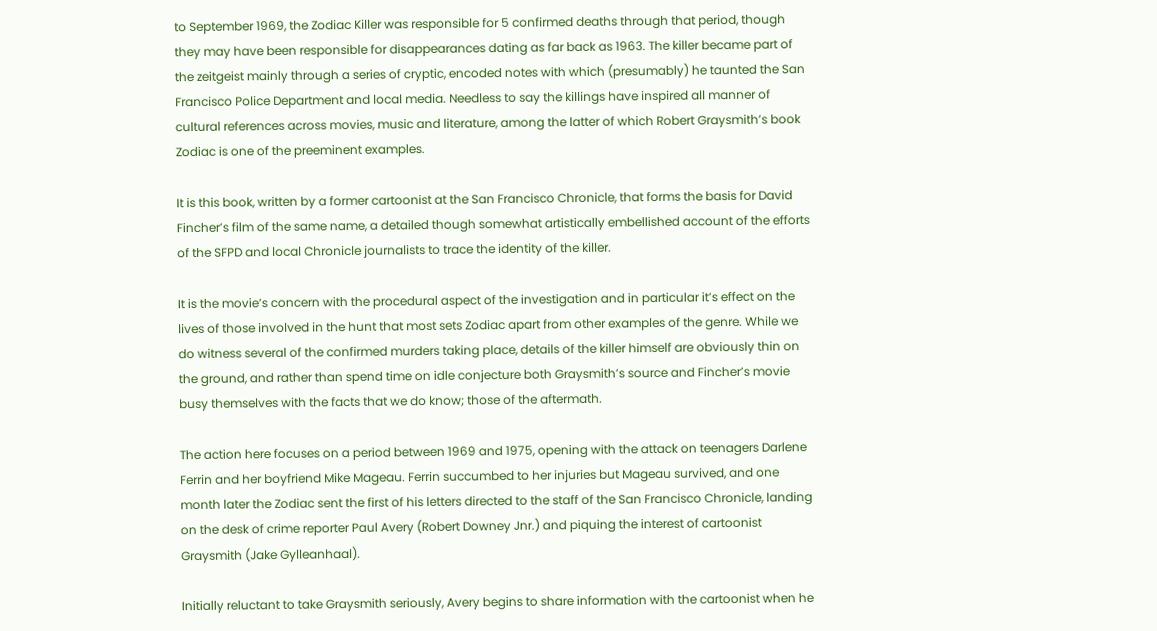to September 1969, the Zodiac Killer was responsible for 5 confirmed deaths through that period, though they may have been responsible for disappearances dating as far back as 1963. The killer became part of the zeitgeist mainly through a series of cryptic, encoded notes with which (presumably) he taunted the San Francisco Police Department and local media. Needless to say the killings have inspired all manner of cultural references across movies, music and literature, among the latter of which Robert Graysmith’s book Zodiac is one of the preeminent examples.

It is this book, written by a former cartoonist at the San Francisco Chronicle, that forms the basis for David Fincher’s film of the same name, a detailed though somewhat artistically embellished account of the efforts of the SFPD and local Chronicle journalists to trace the identity of the killer.

It is the movie’s concern with the procedural aspect of the investigation and in particular it’s effect on the lives of those involved in the hunt that most sets Zodiac apart from other examples of the genre. While we do witness several of the confirmed murders taking place, details of the killer himself are obviously thin on the ground, and rather than spend time on idle conjecture both Graysmith’s source and Fincher’s movie busy themselves with the facts that we do know; those of the aftermath.

The action here focuses on a period between 1969 and 1975, opening with the attack on teenagers Darlene Ferrin and her boyfriend Mike Mageau. Ferrin succumbed to her injuries but Mageau survived, and one month later the Zodiac sent the first of his letters directed to the staff of the San Francisco Chronicle, landing on the desk of crime reporter Paul Avery (Robert Downey Jnr.) and piquing the interest of cartoonist Graysmith (Jake Gylleanhaal).

Initially reluctant to take Graysmith seriously, Avery begins to share information with the cartoonist when he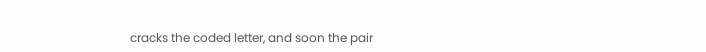cracks the coded letter, and soon the pair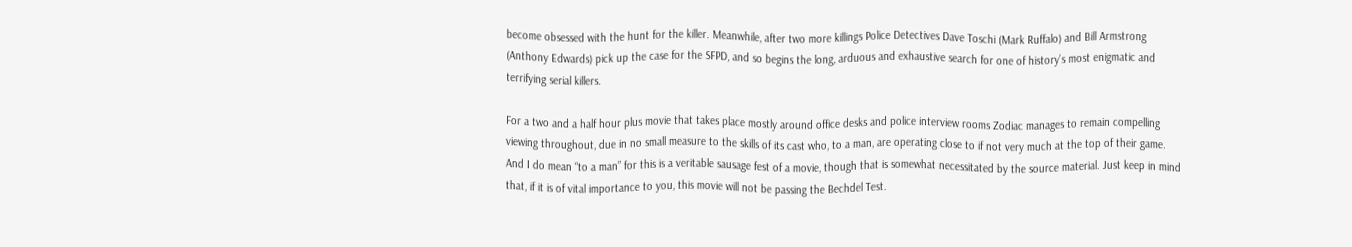become obsessed with the hunt for the killer. Meanwhile, after two more killings Police Detectives Dave Toschi (Mark Ruffalo) and Bill Armstrong (Anthony Edwards) pick up the case for the SFPD, and so begins the long, arduous and exhaustive search for one of history’s most enigmatic and terrifying serial killers.

For a two and a half hour plus movie that takes place mostly around office desks and police interview rooms Zodiac manages to remain compelling viewing throughout, due in no small measure to the skills of its cast who, to a man, are operating close to if not very much at the top of their game. And I do mean “to a man” for this is a veritable sausage fest of a movie, though that is somewhat necessitated by the source material. Just keep in mind that, if it is of vital importance to you, this movie will not be passing the Bechdel Test.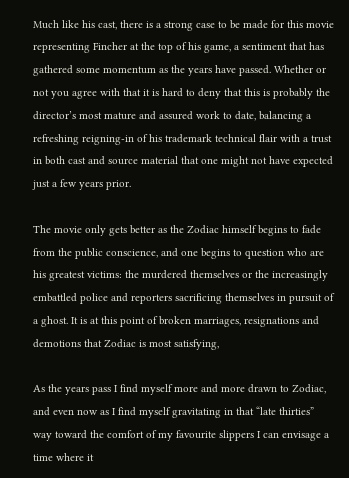Much like his cast, there is a strong case to be made for this movie representing Fincher at the top of his game, a sentiment that has gathered some momentum as the years have passed. Whether or not you agree with that it is hard to deny that this is probably the director’s most mature and assured work to date, balancing a refreshing reigning-in of his trademark technical flair with a trust in both cast and source material that one might not have expected just a few years prior.

The movie only gets better as the Zodiac himself begins to fade from the public conscience, and one begins to question who are his greatest victims: the murdered themselves or the increasingly embattled police and reporters sacrificing themselves in pursuit of a ghost. It is at this point of broken marriages, resignations and demotions that Zodiac is most satisfying,

As the years pass I find myself more and more drawn to Zodiac, and even now as I find myself gravitating in that “late thirties” way toward the comfort of my favourite slippers I can envisage a time where it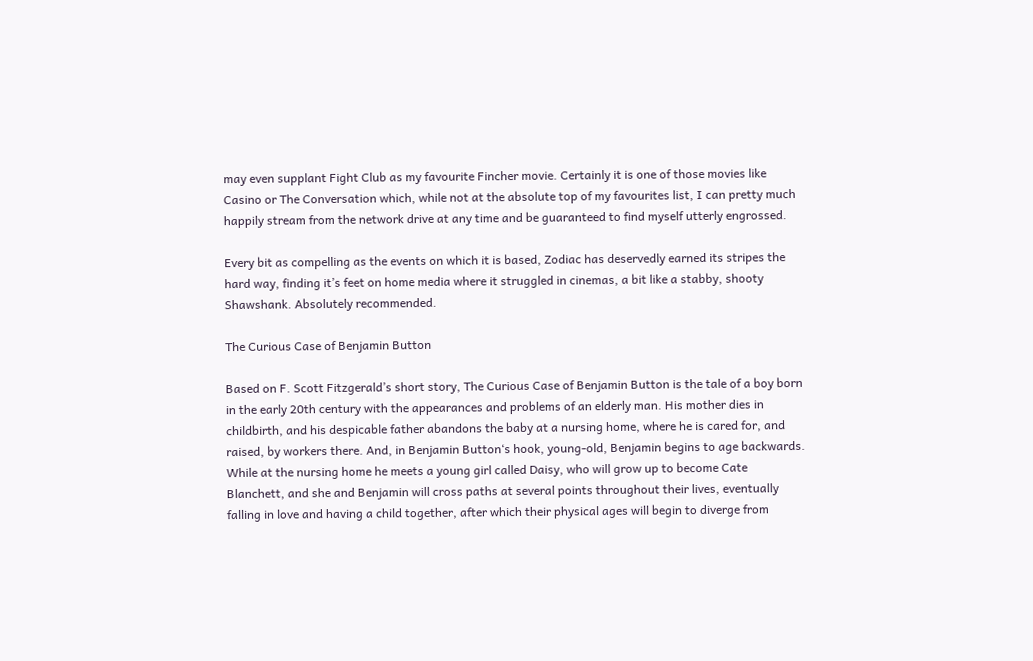may even supplant Fight Club as my favourite Fincher movie. Certainly it is one of those movies like Casino or The Conversation which, while not at the absolute top of my favourites list, I can pretty much happily stream from the network drive at any time and be guaranteed to find myself utterly engrossed.

Every bit as compelling as the events on which it is based, Zodiac has deservedly earned its stripes the hard way, finding it’s feet on home media where it struggled in cinemas, a bit like a stabby, shooty Shawshank. Absolutely recommended.

The Curious Case of Benjamin Button

Based on F. Scott Fitzgerald’s short story, The Curious Case of Benjamin Button is the tale of a boy born in the early 20th century with the appearances and problems of an elderly man. His mother dies in childbirth, and his despicable father abandons the baby at a nursing home, where he is cared for, and raised, by workers there. And, in Benjamin Button‘s hook, young-old, Benjamin begins to age backwards. While at the nursing home he meets a young girl called Daisy, who will grow up to become Cate Blanchett, and she and Benjamin will cross paths at several points throughout their lives, eventually falling in love and having a child together, after which their physical ages will begin to diverge from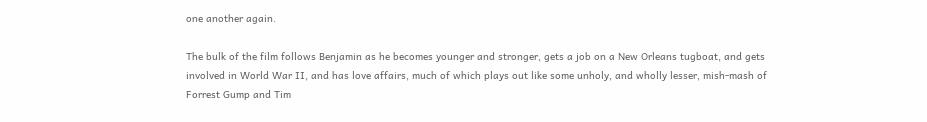one another again.

The bulk of the film follows Benjamin as he becomes younger and stronger, gets a job on a New Orleans tugboat, and gets involved in World War II, and has love affairs, much of which plays out like some unholy, and wholly lesser, mish-mash of Forrest Gump and Tim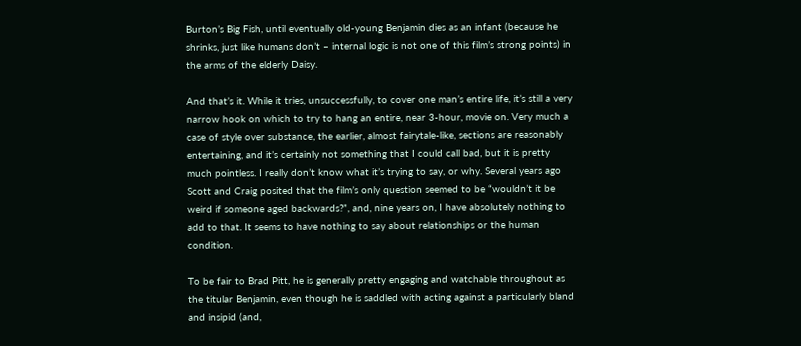Burton’s Big Fish, until eventually old-young Benjamin dies as an infant (because he shrinks, just like humans don’t – internal logic is not one of this film’s strong points) in the arms of the elderly Daisy.

And that’s it. While it tries, unsuccessfully, to cover one man’s entire life, it’s still a very narrow hook on which to try to hang an entire, near 3-hour, movie on. Very much a case of style over substance, the earlier, almost fairytale-like, sections are reasonably entertaining, and it’s certainly not something that I could call bad, but it is pretty much pointless. I really don’t know what it’s trying to say, or why. Several years ago Scott and Craig posited that the film’s only question seemed to be “wouldn’t it be weird if someone aged backwards?”, and, nine years on, I have absolutely nothing to add to that. It seems to have nothing to say about relationships or the human condition.

To be fair to Brad Pitt, he is generally pretty engaging and watchable throughout as the titular Benjamin, even though he is saddled with acting against a particularly bland and insipid (and,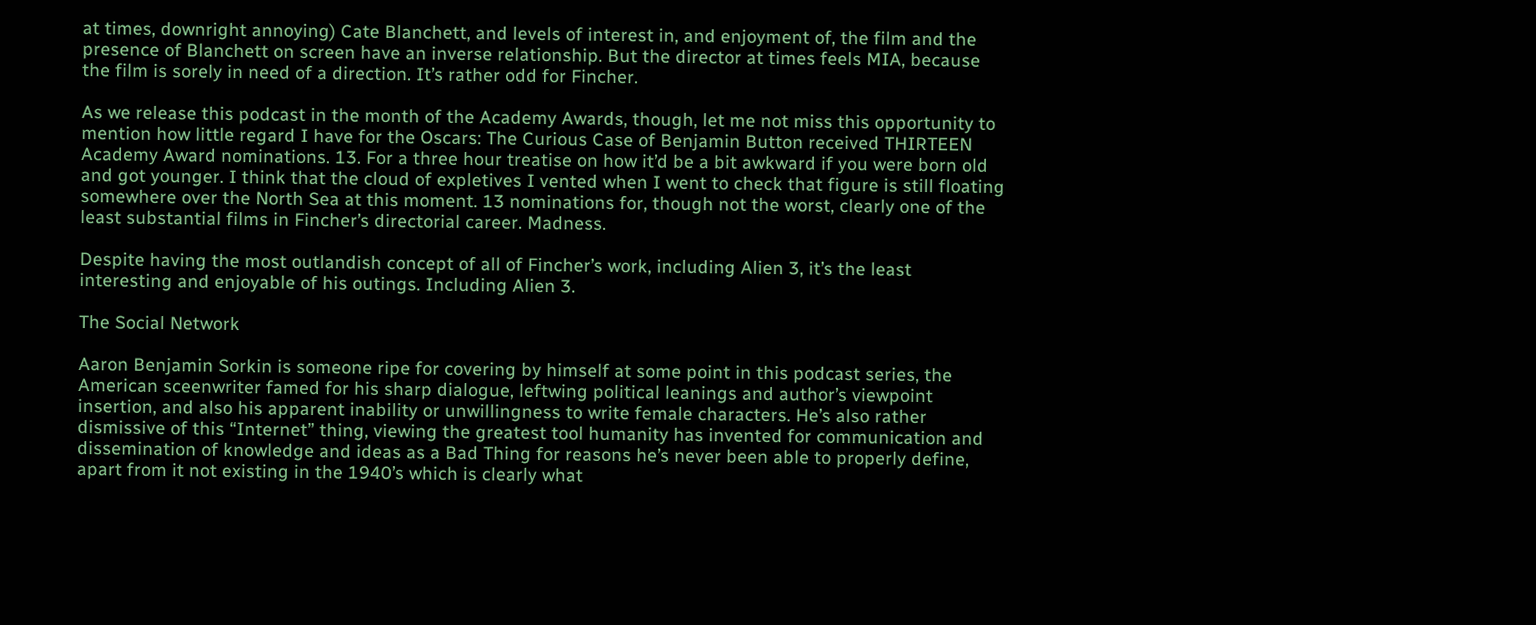at times, downright annoying) Cate Blanchett, and levels of interest in, and enjoyment of, the film and the presence of Blanchett on screen have an inverse relationship. But the director at times feels MIA, because the film is sorely in need of a direction. It’s rather odd for Fincher.

As we release this podcast in the month of the Academy Awards, though, let me not miss this opportunity to mention how little regard I have for the Oscars: The Curious Case of Benjamin Button received THIRTEEN Academy Award nominations. 13. For a three hour treatise on how it’d be a bit awkward if you were born old and got younger. I think that the cloud of expletives I vented when I went to check that figure is still floating somewhere over the North Sea at this moment. 13 nominations for, though not the worst, clearly one of the least substantial films in Fincher’s directorial career. Madness.

Despite having the most outlandish concept of all of Fincher’s work, including Alien 3, it’s the least interesting and enjoyable of his outings. Including Alien 3.

The Social Network

Aaron Benjamin Sorkin is someone ripe for covering by himself at some point in this podcast series, the American sceenwriter famed for his sharp dialogue, leftwing political leanings and author’s viewpoint insertion, and also his apparent inability or unwillingness to write female characters. He’s also rather dismissive of this “Internet” thing, viewing the greatest tool humanity has invented for communication and dissemination of knowledge and ideas as a Bad Thing for reasons he’s never been able to properly define, apart from it not existing in the 1940’s which is clearly what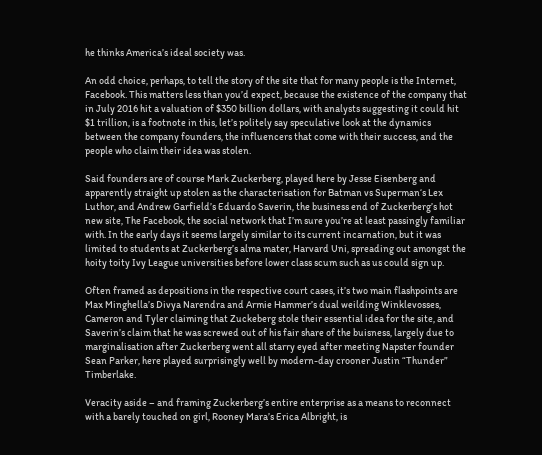he thinks America’s ideal society was.

An odd choice, perhaps, to tell the story of the site that for many people is the Internet, Facebook. This matters less than you’d expect, because the existence of the company that in July 2016 hit a valuation of $350 billion dollars, with analysts suggesting it could hit $1 trillion, is a footnote in this, let’s politely say speculative look at the dynamics between the company founders, the influencers that come with their success, and the people who claim their idea was stolen.

Said founders are of course Mark Zuckerberg, played here by Jesse Eisenberg and apparently straight up stolen as the characterisation for Batman vs Superman‘s Lex Luthor, and Andrew Garfield’s Eduardo Saverin, the business end of Zuckerberg’s hot new site, The Facebook, the social network that I’m sure you’re at least passingly familiar with. In the early days it seems largely similar to its current incarnation, but it was limited to students at Zuckerberg’s alma mater, Harvard Uni, spreading out amongst the hoity toity Ivy League universities before lower class scum such as us could sign up.

Often framed as depositions in the respective court cases, it’s two main flashpoints are Max Minghella’s Divya Narendra and Armie Hammer’s dual weilding Winklevosses, Cameron and Tyler claiming that Zuckeberg stole their essential idea for the site, and Saverin’s claim that he was screwed out of his fair share of the buisness, largely due to marginalisation after Zuckerberg went all starry eyed after meeting Napster founder Sean Parker, here played surprisingly well by modern-day crooner Justin “Thunder” Timberlake.

Veracity aside – and framing Zuckerberg’s entire enterprise as a means to reconnect with a barely touched on girl, Rooney Mara’s Erica Albright, is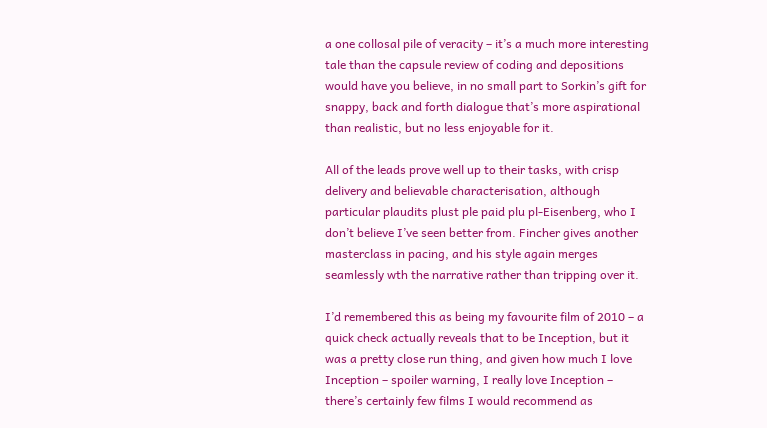a one collosal pile of veracity – it’s a much more interesting tale than the capsule review of coding and depositions would have you believe, in no small part to Sorkin’s gift for snappy, back and forth dialogue that’s more aspirational than realistic, but no less enjoyable for it.

All of the leads prove well up to their tasks, with crisp delivery and believable characterisation, although particular plaudits plust ple paid plu pl-Eisenberg, who I don’t believe I’ve seen better from. Fincher gives another masterclass in pacing, and his style again merges seamlessly wth the narrative rather than tripping over it.

I’d remembered this as being my favourite film of 2010 – a quick check actually reveals that to be Inception, but it was a pretty close run thing, and given how much I love Inception – spoiler warning, I really love Inception – there’s certainly few films I would recommend as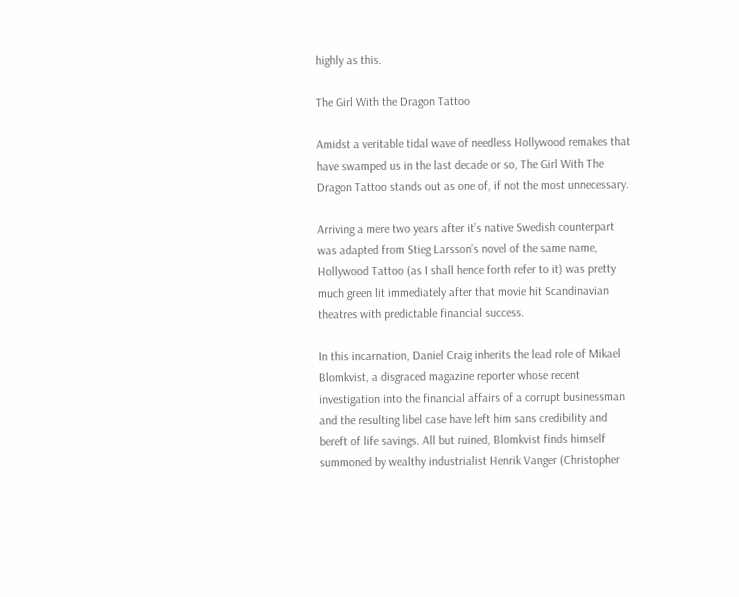highly as this.

The Girl With the Dragon Tattoo

Amidst a veritable tidal wave of needless Hollywood remakes that have swamped us in the last decade or so, The Girl With The Dragon Tattoo stands out as one of, if not the most unnecessary.

Arriving a mere two years after it’s native Swedish counterpart was adapted from Stieg Larsson’s novel of the same name, Hollywood Tattoo (as I shall hence forth refer to it) was pretty much green lit immediately after that movie hit Scandinavian theatres with predictable financial success.

In this incarnation, Daniel Craig inherits the lead role of Mikael Blomkvist, a disgraced magazine reporter whose recent investigation into the financial affairs of a corrupt businessman and the resulting libel case have left him sans credibility and bereft of life savings. All but ruined, Blomkvist finds himself summoned by wealthy industrialist Henrik Vanger (Christopher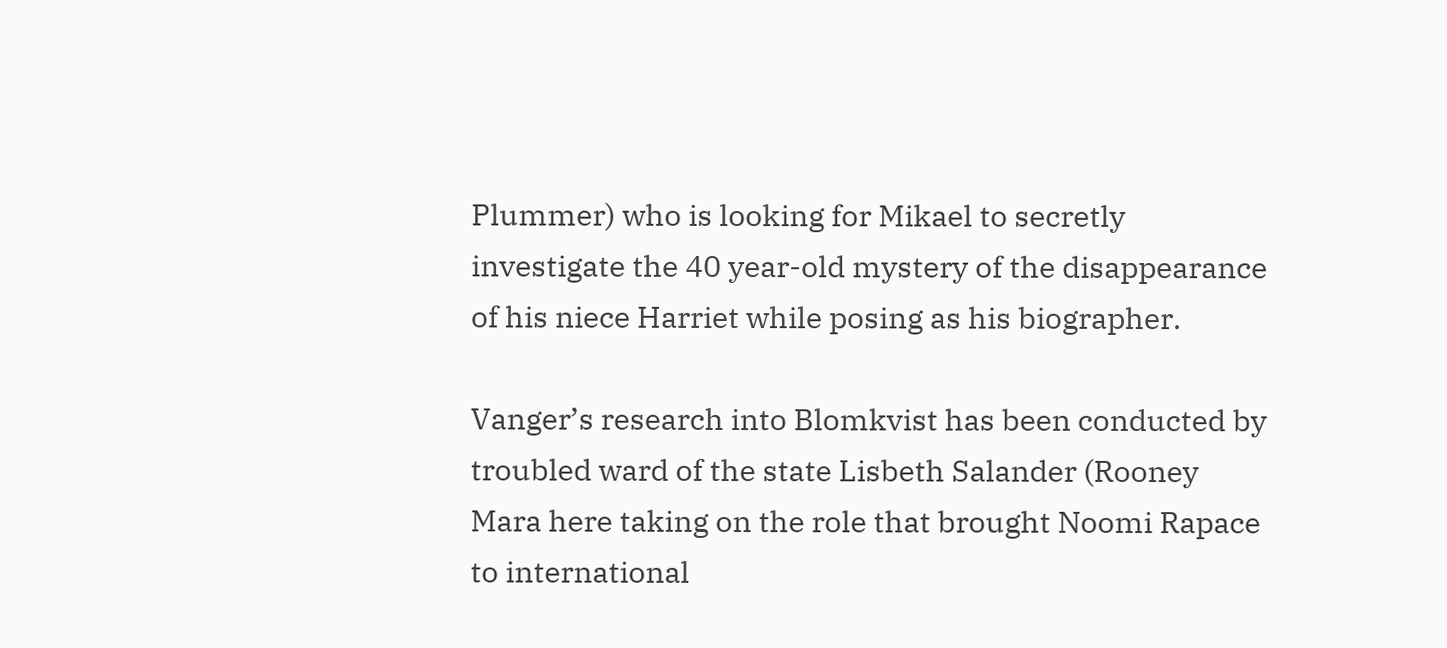Plummer) who is looking for Mikael to secretly investigate the 40 year-old mystery of the disappearance of his niece Harriet while posing as his biographer.

Vanger’s research into Blomkvist has been conducted by troubled ward of the state Lisbeth Salander (Rooney Mara here taking on the role that brought Noomi Rapace to international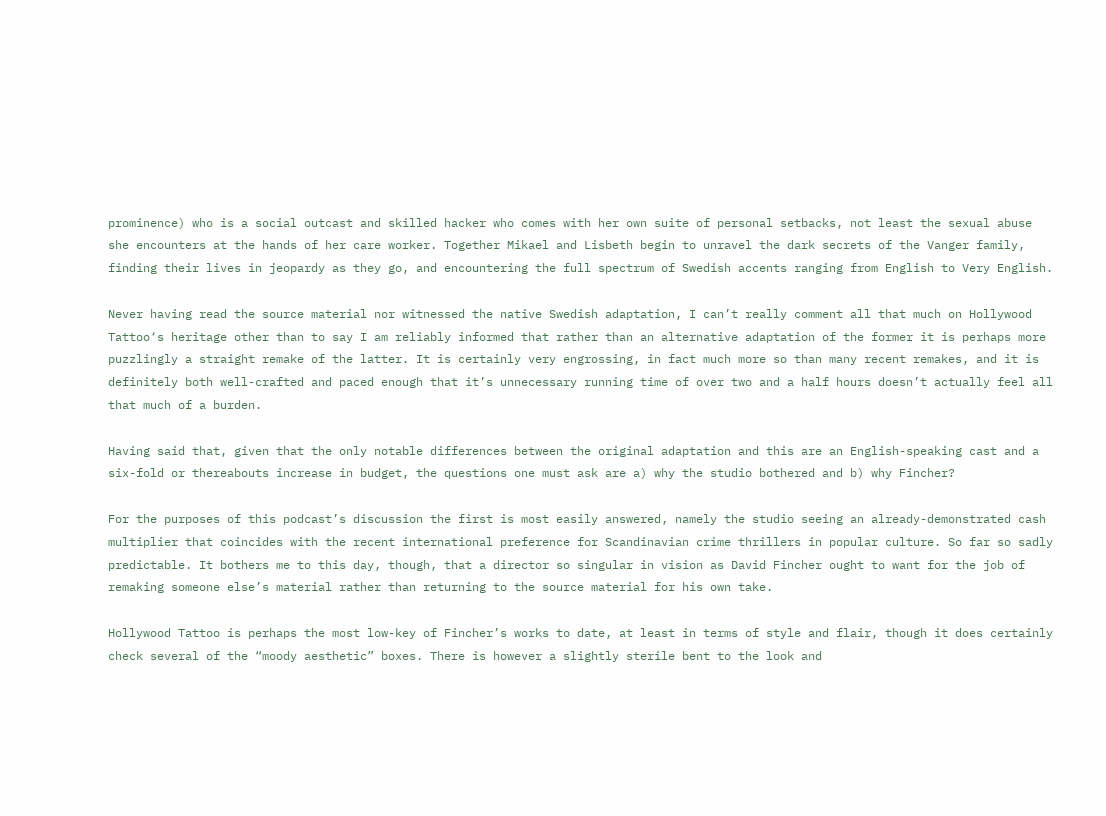prominence) who is a social outcast and skilled hacker who comes with her own suite of personal setbacks, not least the sexual abuse she encounters at the hands of her care worker. Together Mikael and Lisbeth begin to unravel the dark secrets of the Vanger family, finding their lives in jeopardy as they go, and encountering the full spectrum of Swedish accents ranging from English to Very English.

Never having read the source material nor witnessed the native Swedish adaptation, I can’t really comment all that much on Hollywood Tattoo‘s heritage other than to say I am reliably informed that rather than an alternative adaptation of the former it is perhaps more puzzlingly a straight remake of the latter. It is certainly very engrossing, in fact much more so than many recent remakes, and it is definitely both well-crafted and paced enough that it’s unnecessary running time of over two and a half hours doesn’t actually feel all that much of a burden.

Having said that, given that the only notable differences between the original adaptation and this are an English-speaking cast and a six-fold or thereabouts increase in budget, the questions one must ask are a) why the studio bothered and b) why Fincher?

For the purposes of this podcast’s discussion the first is most easily answered, namely the studio seeing an already-demonstrated cash multiplier that coincides with the recent international preference for Scandinavian crime thrillers in popular culture. So far so sadly predictable. It bothers me to this day, though, that a director so singular in vision as David Fincher ought to want for the job of remaking someone else’s material rather than returning to the source material for his own take.

Hollywood Tattoo is perhaps the most low-key of Fincher’s works to date, at least in terms of style and flair, though it does certainly check several of the “moody aesthetic” boxes. There is however a slightly sterile bent to the look and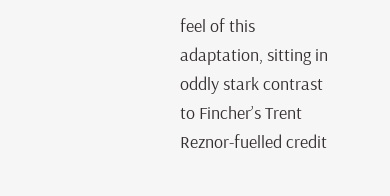feel of this adaptation, sitting in oddly stark contrast to Fincher’s Trent Reznor-fuelled credit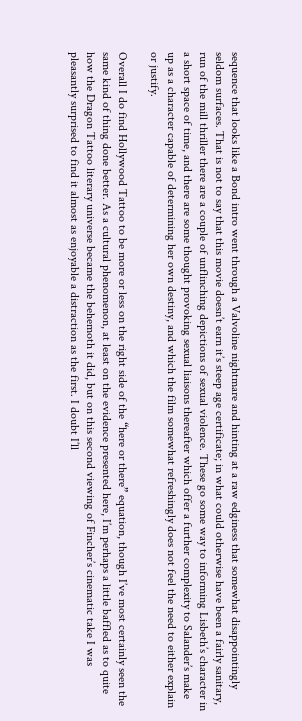sequence that looks like a Bond intro went through a Valvoline nightmare and hinting at a raw edginess that somewhat disappointingly seldom surfaces. That is not to say that this movie doesn’t earn it’s steep age certificate; in what could otherwise have been a fairly sanitary, run of the mill thriller there are a couple of unflinching depictions of sexual violence. These go some way to informing Lisbeth’s character in a short space of time, and there are some thought provoking sexual liaisons thereafter which offer a further complexity to Salander’s make up as a character capable of determining her own destiny, and which the film somewhat refreshingly does not feel the need to either explain or justify.

Overall I do find Hollywood Tattoo to be more or less on the right side of the “here or there” equation, though I’ve most certainly seen the same kind of thing done better. As a cultural phenomenon, at least on the evidence presented here, I’m perhaps a little baffled as to quite how the Dragon Tattoo literary universe became the behemoth it did, but on this second viewing of Fincher’s cinematic take I was pleasantly surprised to find it almost as enjoyable a distraction as the first. I doubt I’ll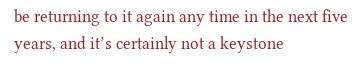be returning to it again any time in the next five years, and it’s certainly not a keystone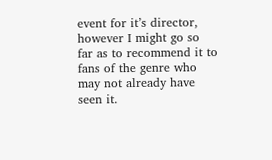event for it’s director, however I might go so far as to recommend it to fans of the genre who may not already have seen it.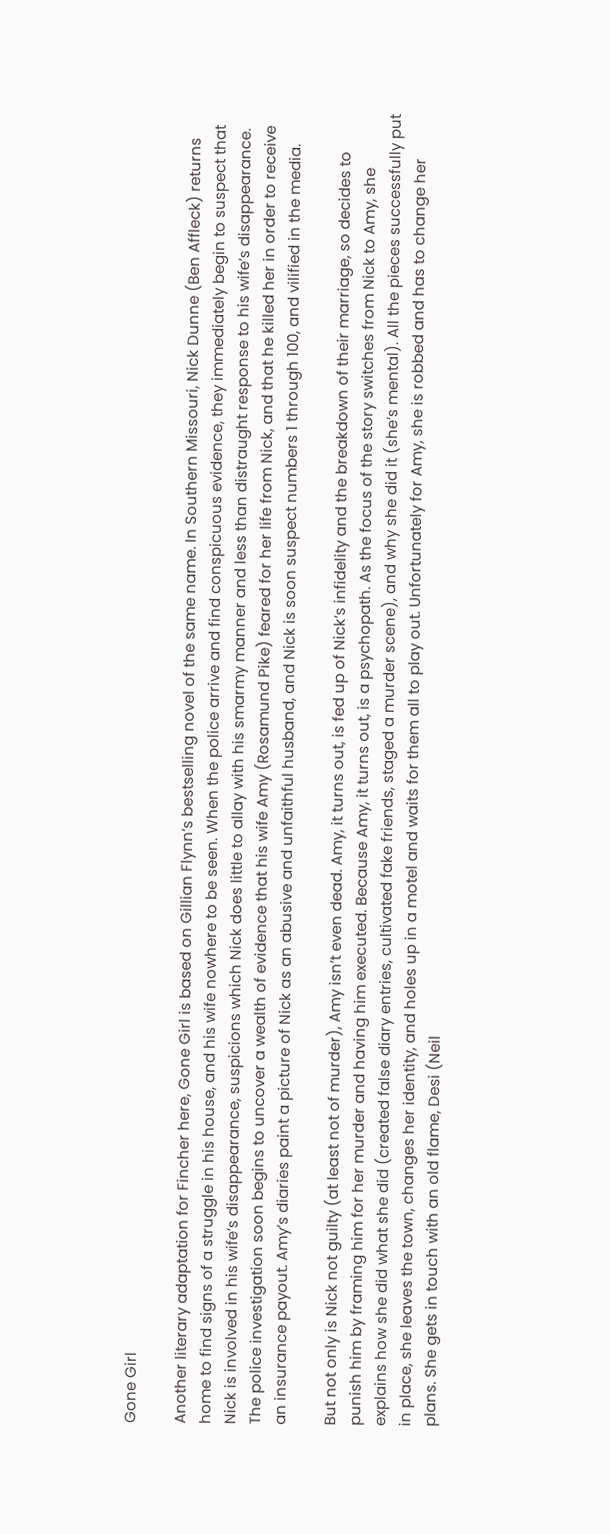Gone Girl

Another literary adaptation for Fincher here, Gone Girl is based on Gillian Flynn’s bestselling novel of the same name. In Southern Missouri, Nick Dunne (Ben Affleck) returns home to find signs of a struggle in his house, and his wife nowhere to be seen. When the police arrive and find conspicuous evidence, they immediately begin to suspect that Nick is involved in his wife’s disappearance, suspicions which Nick does little to allay with his smarmy manner and less than distraught response to his wife’s disappearance. The police investigation soon begins to uncover a wealth of evidence that his wife Amy (Rosamund Pike) feared for her life from Nick, and that he killed her in order to receive an insurance payout. Amy’s diaries paint a picture of Nick as an abusive and unfaithful husband, and Nick is soon suspect numbers 1 through 100, and vilified in the media.

But not only is Nick not guilty (at least not of murder), Amy isn’t even dead. Amy, it turns out, is fed up of Nick’s infidelity and the breakdown of their marriage, so decides to punish him by framing him for her murder and having him executed. Because Amy, it turns out, is a psychopath. As the focus of the story switches from Nick to Amy, she explains how she did what she did (created false diary entries, cultivated fake friends, staged a murder scene), and why she did it (she’s mental). All the pieces successfully put in place, she leaves the town, changes her identity, and holes up in a motel and waits for them all to play out. Unfortunately for Amy, she is robbed and has to change her plans. She gets in touch with an old flame, Desi (Neil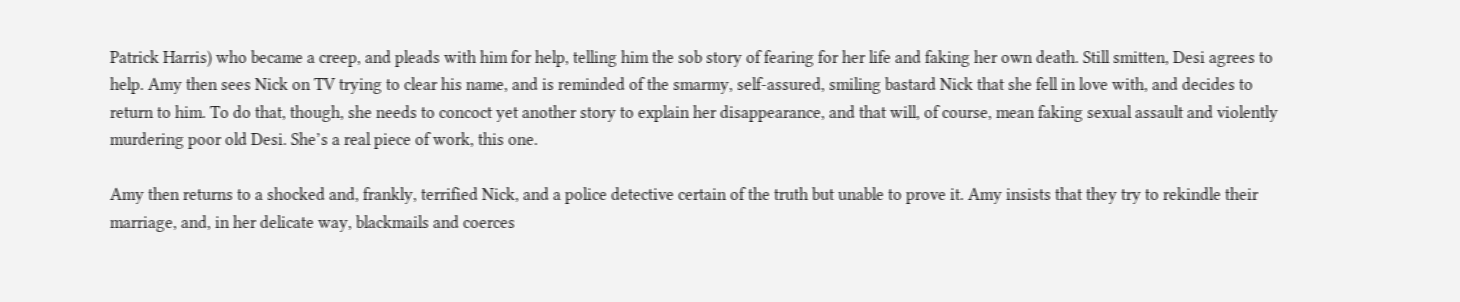Patrick Harris) who became a creep, and pleads with him for help, telling him the sob story of fearing for her life and faking her own death. Still smitten, Desi agrees to help. Amy then sees Nick on TV trying to clear his name, and is reminded of the smarmy, self-assured, smiling bastard Nick that she fell in love with, and decides to return to him. To do that, though, she needs to concoct yet another story to explain her disappearance, and that will, of course, mean faking sexual assault and violently murdering poor old Desi. She’s a real piece of work, this one.

Amy then returns to a shocked and, frankly, terrified Nick, and a police detective certain of the truth but unable to prove it. Amy insists that they try to rekindle their marriage, and, in her delicate way, blackmails and coerces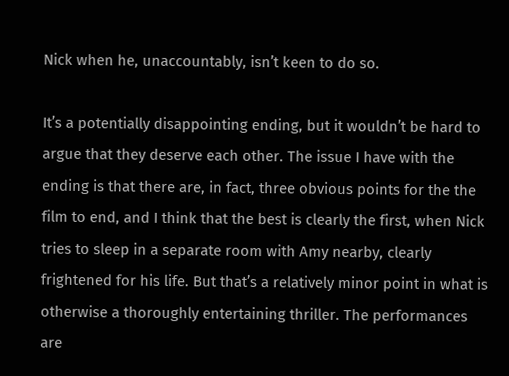Nick when he, unaccountably, isn’t keen to do so.

It’s a potentially disappointing ending, but it wouldn’t be hard to argue that they deserve each other. The issue I have with the ending is that there are, in fact, three obvious points for the the film to end, and I think that the best is clearly the first, when Nick tries to sleep in a separate room with Amy nearby, clearly frightened for his life. But that’s a relatively minor point in what is otherwise a thoroughly entertaining thriller. The performances are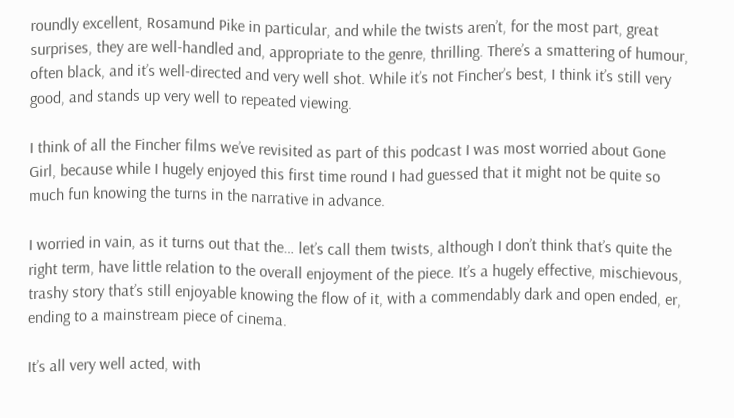roundly excellent, Rosamund Pike in particular, and while the twists aren’t, for the most part, great surprises, they are well-handled and, appropriate to the genre, thrilling. There’s a smattering of humour, often black, and it’s well-directed and very well shot. While it’s not Fincher’s best, I think it’s still very good, and stands up very well to repeated viewing.

I think of all the Fincher films we’ve revisited as part of this podcast I was most worried about Gone Girl, because while I hugely enjoyed this first time round I had guessed that it might not be quite so much fun knowing the turns in the narrative in advance.

I worried in vain, as it turns out that the… let’s call them twists, although I don’t think that’s quite the right term, have little relation to the overall enjoyment of the piece. It’s a hugely effective, mischievous, trashy story that’s still enjoyable knowing the flow of it, with a commendably dark and open ended, er, ending to a mainstream piece of cinema.

It’s all very well acted, with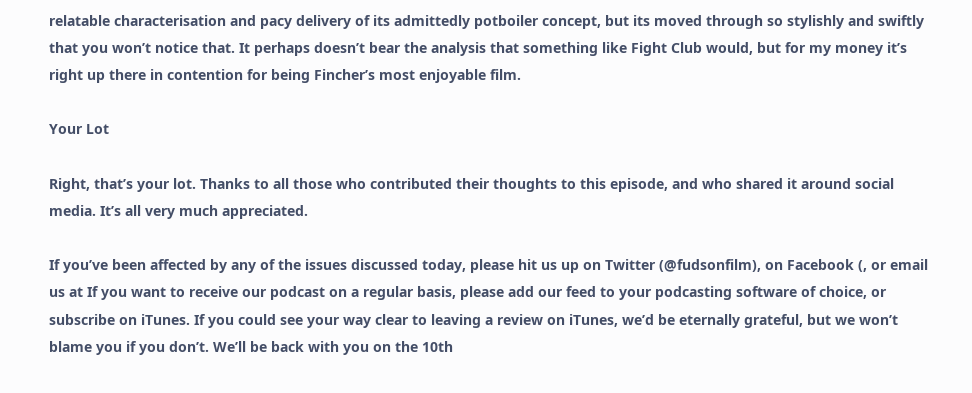relatable characterisation and pacy delivery of its admittedly potboiler concept, but its moved through so stylishly and swiftly that you won’t notice that. It perhaps doesn’t bear the analysis that something like Fight Club would, but for my money it’s right up there in contention for being Fincher’s most enjoyable film.

Your Lot

Right, that’s your lot. Thanks to all those who contributed their thoughts to this episode, and who shared it around social media. It’s all very much appreciated.

If you’ve been affected by any of the issues discussed today, please hit us up on Twitter (@fudsonfilm), on Facebook (, or email us at If you want to receive our podcast on a regular basis, please add our feed to your podcasting software of choice, or subscribe on iTunes. If you could see your way clear to leaving a review on iTunes, we’d be eternally grateful, but we won’t blame you if you don’t. We’ll be back with you on the 10th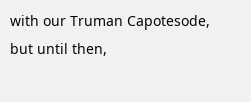with our Truman Capotesode, but until then,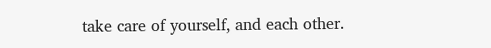take care of yourself, and each other.